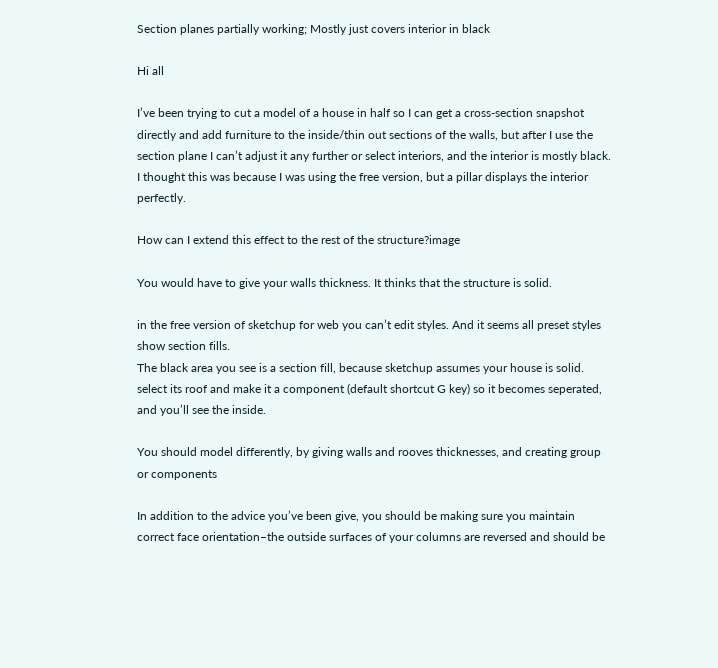Section planes partially working; Mostly just covers interior in black

Hi all

I’ve been trying to cut a model of a house in half so I can get a cross-section snapshot directly and add furniture to the inside/thin out sections of the walls, but after I use the section plane I can’t adjust it any further or select interiors, and the interior is mostly black. I thought this was because I was using the free version, but a pillar displays the interior perfectly.

How can I extend this effect to the rest of the structure?image

You would have to give your walls thickness. It thinks that the structure is solid.

in the free version of sketchup for web you can’t edit styles. And it seems all preset styles show section fills.
The black area you see is a section fill, because sketchup assumes your house is solid. select its roof and make it a component (default shortcut G key) so it becomes seperated, and you’ll see the inside.

You should model differently, by giving walls and rooves thicknesses, and creating group or components

In addition to the advice you’ve been give, you should be making sure you maintain correct face orientation–the outside surfaces of your columns are reversed and should be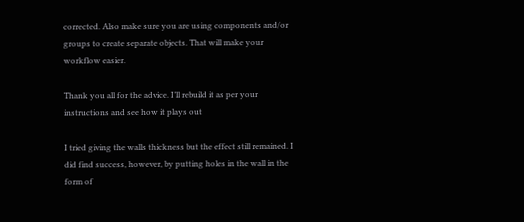corrected. Also make sure you are using components and/or groups to create separate objects. That will make your workflow easier.

Thank you all for the advice. I’ll rebuild it as per your instructions and see how it plays out

I tried giving the walls thickness but the effect still remained. I did find success, however, by putting holes in the wall in the form of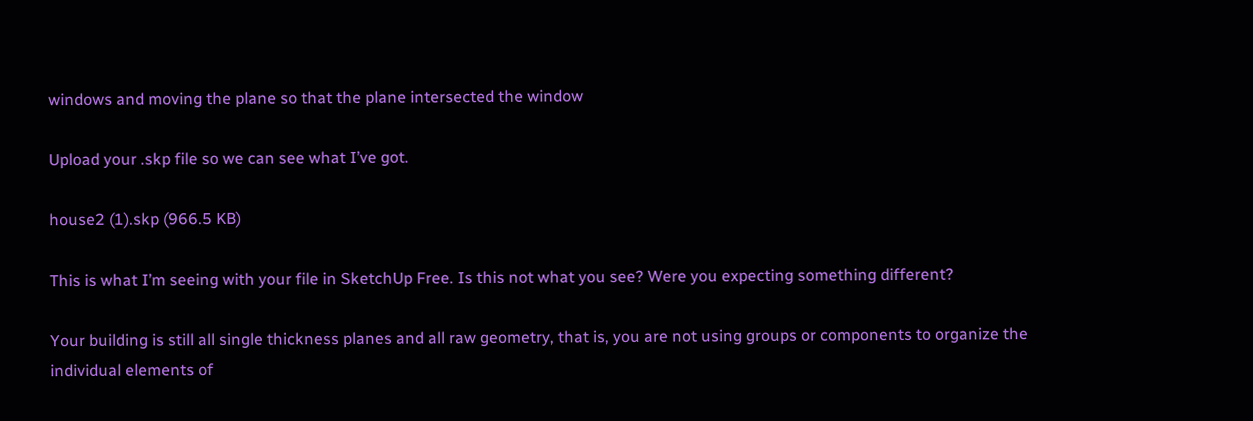windows and moving the plane so that the plane intersected the window

Upload your .skp file so we can see what I’ve got.

house2 (1).skp (966.5 KB)

This is what I’m seeing with your file in SketchUp Free. Is this not what you see? Were you expecting something different?

Your building is still all single thickness planes and all raw geometry, that is, you are not using groups or components to organize the individual elements of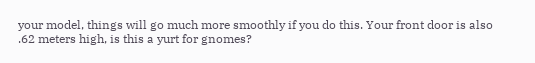your model, things will go much more smoothly if you do this. Your front door is also .62 meters high, is this a yurt for gnomes?